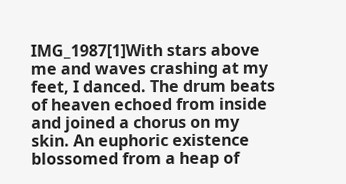IMG_1987[1]With stars above me and waves crashing at my feet, I danced. The drum beats of heaven echoed from inside and joined a chorus on my skin. An euphoric existence blossomed from a heap of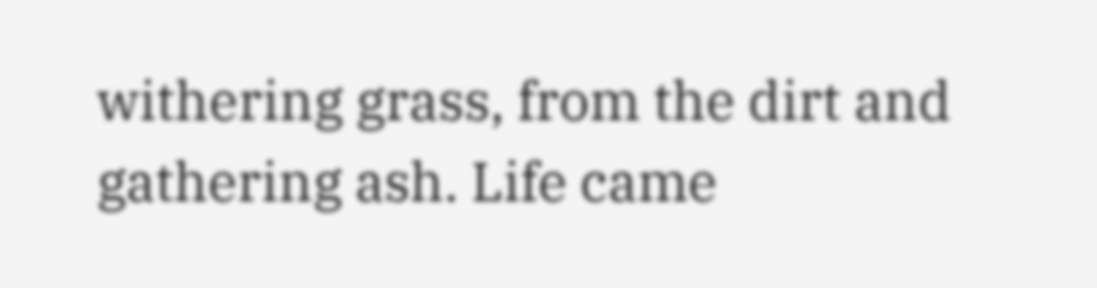withering grass, from the dirt and gathering ash. Life came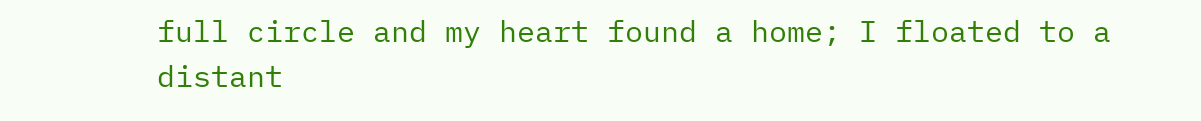full circle and my heart found a home; I floated to a distant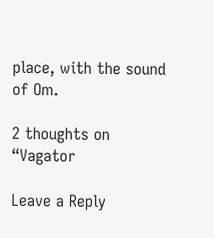place, with the sound of Om.

2 thoughts on “Vagator

Leave a Reply